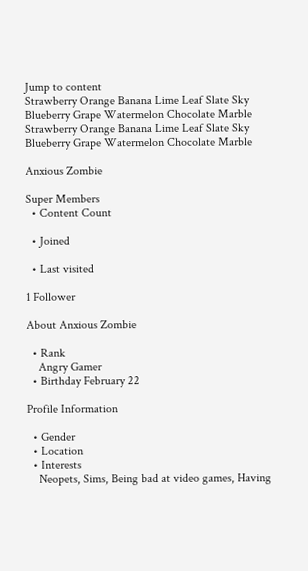Jump to content
Strawberry Orange Banana Lime Leaf Slate Sky Blueberry Grape Watermelon Chocolate Marble
Strawberry Orange Banana Lime Leaf Slate Sky Blueberry Grape Watermelon Chocolate Marble

Anxious Zombie

Super Members
  • Content Count

  • Joined

  • Last visited

1 Follower

About Anxious Zombie

  • Rank
    Angry Gamer
  • Birthday February 22

Profile Information

  • Gender
  • Location
  • Interests
    Neopets, Sims, Being bad at video games, Having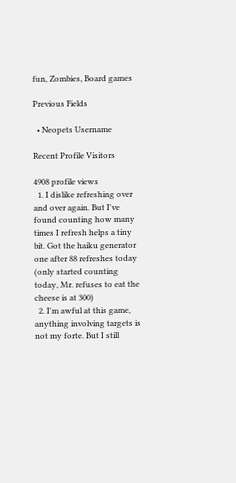fun, Zombies, Board games

Previous Fields

  • Neopets Username

Recent Profile Visitors

4908 profile views
  1. I dislike refreshing over and over again. But I've found counting how many times I refresh helps a tiny bit. Got the haiku generator one after 88 refreshes today (only started counting today, Mr. refuses to eat the cheese is at 300)
  2. I'm awful at this game, anything involving targets is not my forte. But I still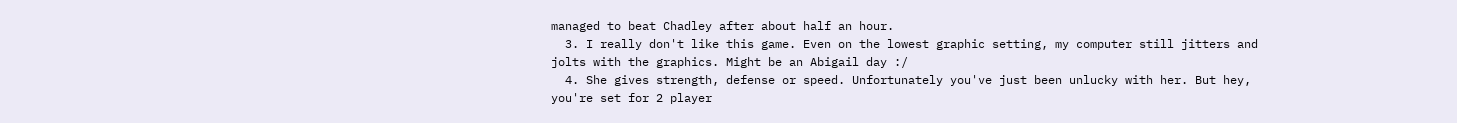managed to beat Chadley after about half an hour.
  3. I really don't like this game. Even on the lowest graphic setting, my computer still jitters and jolts with the graphics. Might be an Abigail day :/
  4. She gives strength, defense or speed. Unfortunately you've just been unlucky with her. But hey, you're set for 2 player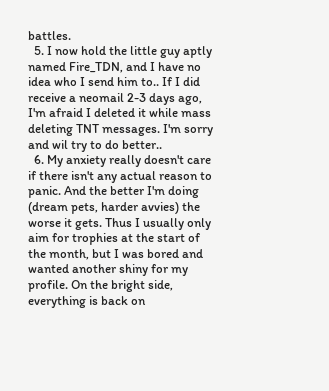battles.
  5. I now hold the little guy aptly named Fire_TDN, and I have no idea who I send him to.. If I did receive a neomail 2-3 days ago, I'm afraid I deleted it while mass deleting TNT messages. I'm sorry and wil try to do better..
  6. My anxiety really doesn't care if there isn't any actual reason to panic. And the better I'm doing (dream pets, harder avvies) the worse it gets. Thus I usually only aim for trophies at the start of the month, but I was bored and wanted another shiny for my profile. On the bright side, everything is back on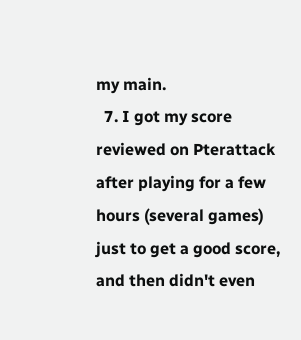my main.
  7. I got my score reviewed on Pterattack after playing for a few hours (several games) just to get a good score, and then didn't even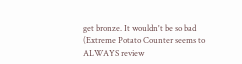get bronze. It wouldn't be so bad (Extreme Potato Counter seems to ALWAYS review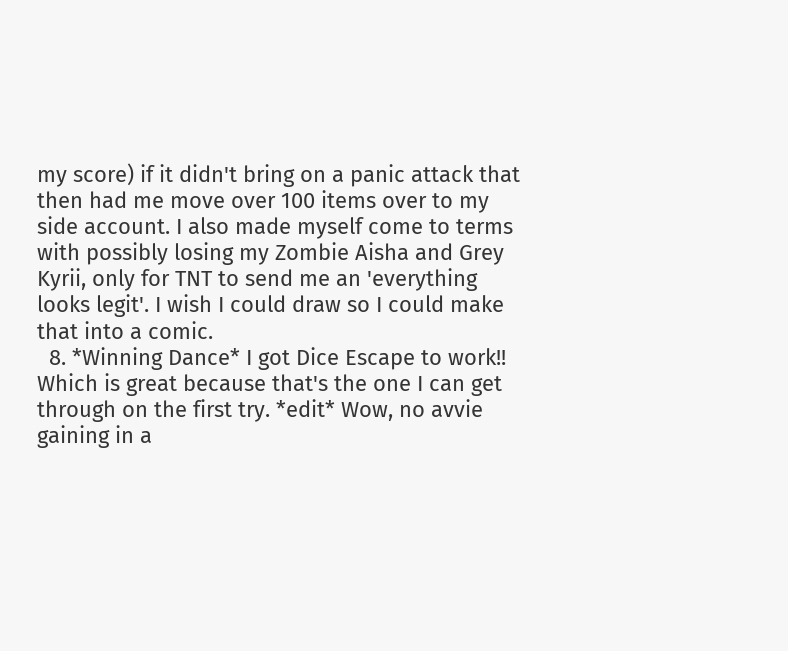my score) if it didn't bring on a panic attack that then had me move over 100 items over to my side account. I also made myself come to terms with possibly losing my Zombie Aisha and Grey Kyrii, only for TNT to send me an 'everything looks legit'. I wish I could draw so I could make that into a comic.
  8. *Winning Dance* I got Dice Escape to work!! Which is great because that's the one I can get through on the first try. *edit* Wow, no avvie gaining in a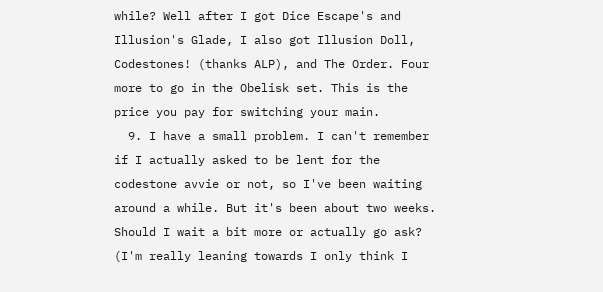while? Well after I got Dice Escape's and Illusion's Glade, I also got Illusion Doll, Codestones! (thanks ALP), and The Order. Four more to go in the Obelisk set. This is the price you pay for switching your main.
  9. I have a small problem. I can't remember if I actually asked to be lent for the codestone avvie or not, so I've been waiting around a while. But it's been about two weeks. Should I wait a bit more or actually go ask? (I'm really leaning towards I only think I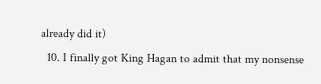already did it)
  10. I finally got King Hagan to admit that my nonsense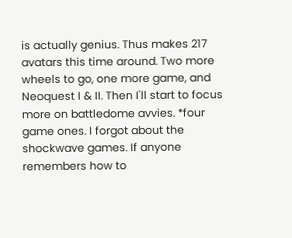is actually genius. Thus makes 217 avatars this time around. Two more wheels to go, one more game, and Neoquest I & II. Then I'll start to focus more on battledome avvies. *four game ones. I forgot about the shockwave games. If anyone remembers how to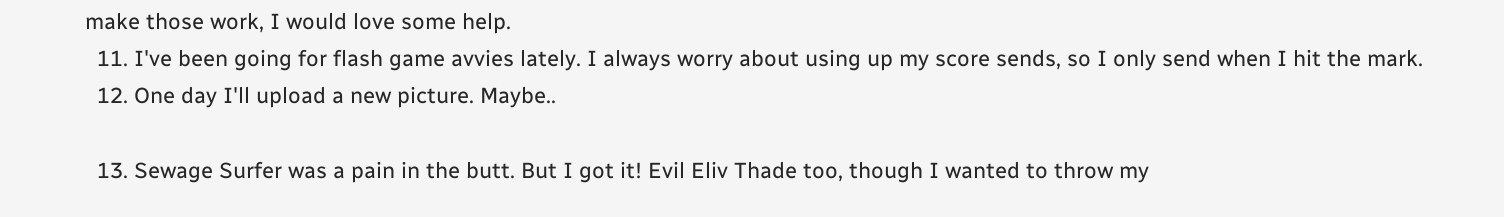make those work, I would love some help.
  11. I've been going for flash game avvies lately. I always worry about using up my score sends, so I only send when I hit the mark.
  12. One day I'll upload a new picture. Maybe..

  13. Sewage Surfer was a pain in the butt. But I got it! Evil Eliv Thade too, though I wanted to throw my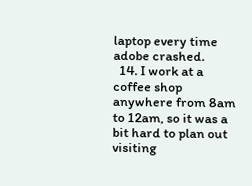laptop every time adobe crashed.
  14. I work at a coffee shop anywhere from 8am to 12am, so it was a bit hard to plan out visiting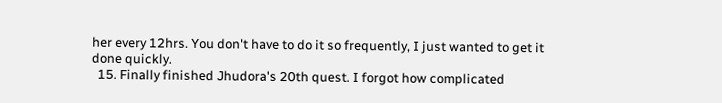her every 12hrs. You don't have to do it so frequently, I just wanted to get it done quickly.
  15. Finally finished Jhudora's 20th quest. I forgot how complicated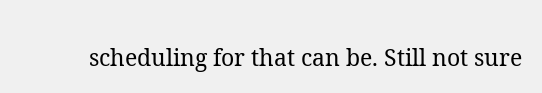scheduling for that can be. Still not sure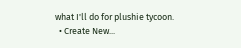what I'll do for plushie tycoon.
  • Create New...